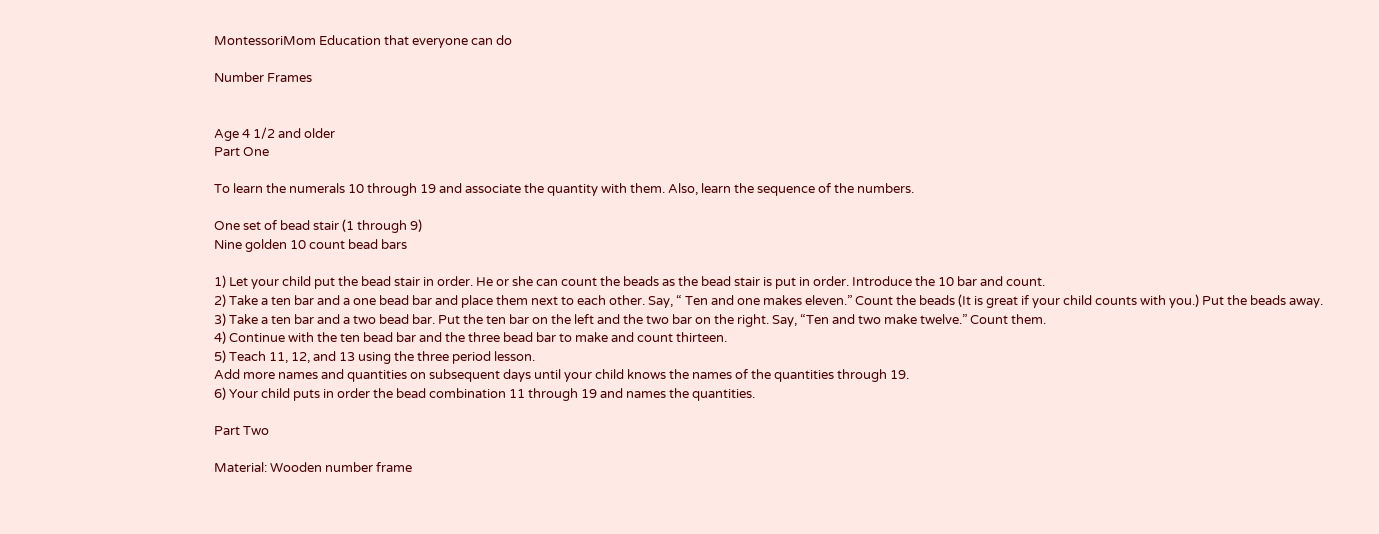MontessoriMom Education that everyone can do

Number Frames


Age 4 1/2 and older
Part One

To learn the numerals 10 through 19 and associate the quantity with them. Also, learn the sequence of the numbers.

One set of bead stair (1 through 9)
Nine golden 10 count bead bars

1) Let your child put the bead stair in order. He or she can count the beads as the bead stair is put in order. Introduce the 10 bar and count.
2) Take a ten bar and a one bead bar and place them next to each other. Say, “ Ten and one makes eleven.” Count the beads (It is great if your child counts with you.) Put the beads away.
3) Take a ten bar and a two bead bar. Put the ten bar on the left and the two bar on the right. Say, “Ten and two make twelve.” Count them.
4) Continue with the ten bead bar and the three bead bar to make and count thirteen.
5) Teach 11, 12, and 13 using the three period lesson.
Add more names and quantities on subsequent days until your child knows the names of the quantities through 19.
6) Your child puts in order the bead combination 11 through 19 and names the quantities.

Part Two

Material: Wooden number frame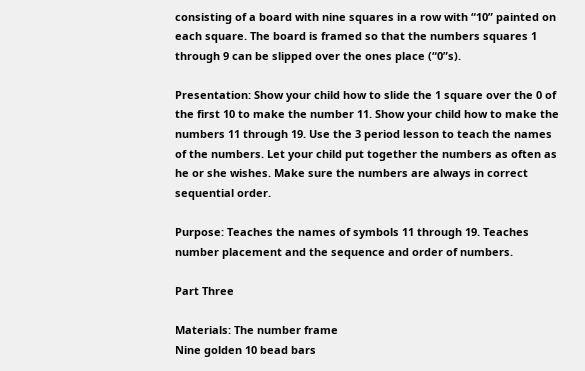consisting of a board with nine squares in a row with “10” painted on each square. The board is framed so that the numbers squares 1 through 9 can be slipped over the ones place (“0”s).

Presentation: Show your child how to slide the 1 square over the 0 of the first 10 to make the number 11. Show your child how to make the numbers 11 through 19. Use the 3 period lesson to teach the names of the numbers. Let your child put together the numbers as often as he or she wishes. Make sure the numbers are always in correct sequential order.

Purpose: Teaches the names of symbols 11 through 19. Teaches number placement and the sequence and order of numbers.

Part Three

Materials: The number frame
Nine golden 10 bead bars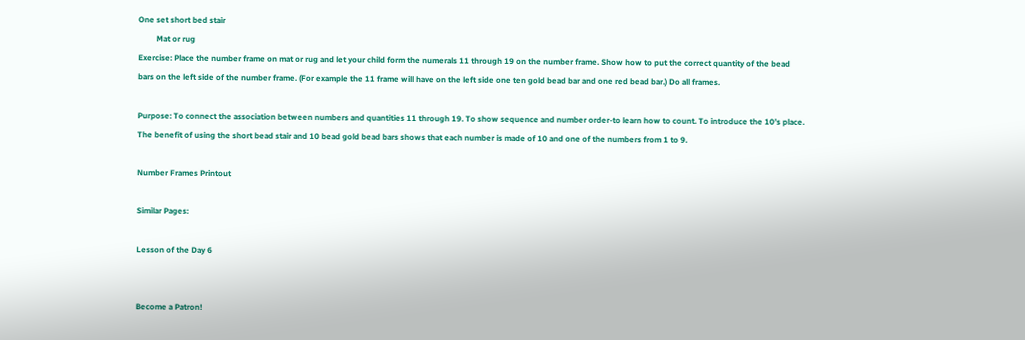One set short bed stair
         Mat or rug
Exercise: Place the number frame on mat or rug and let your child form the numerals 11 through 19 on the number frame. Show how to put the correct quantity of the bead bars on the left side of the number frame. (For example the 11 frame will have on the left side one ten gold bead bar and one red bead bar.) Do all frames.

Purpose: To connect the association between numbers and quantities 11 through 19. To show sequence and number order-to learn how to count. To introduce the 10’s place.
The benefit of using the short bead stair and 10 bead gold bead bars shows that each number is made of 10 and one of the numbers from 1 to 9.

Number Frames Printout

Similar Pages:

Lesson of the Day 6


Become a Patron!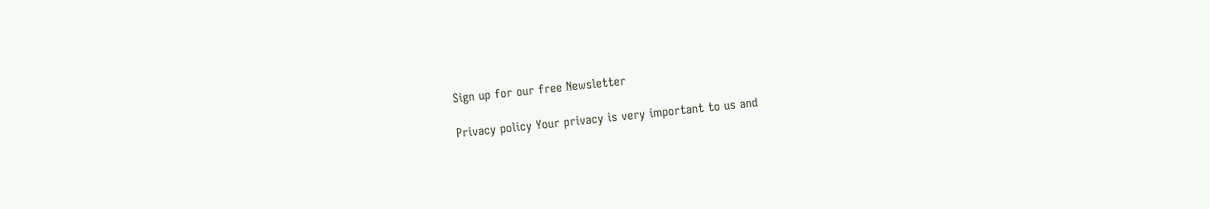Sign up for our free Newsletter

Privacy policy Your privacy is very important to us and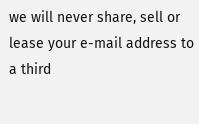we will never share, sell or lease your e-mail address to a third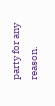party for any reason.